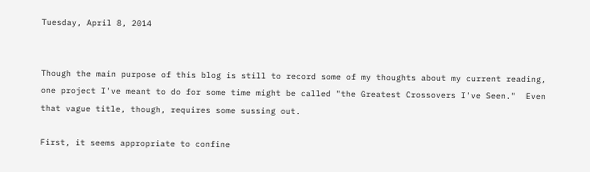Tuesday, April 8, 2014


Though the main purpose of this blog is still to record some of my thoughts about my current reading, one project I've meant to do for some time might be called "the Greatest Crossovers I've Seen."  Even that vague title, though, requires some sussing out.

First, it seems appropriate to confine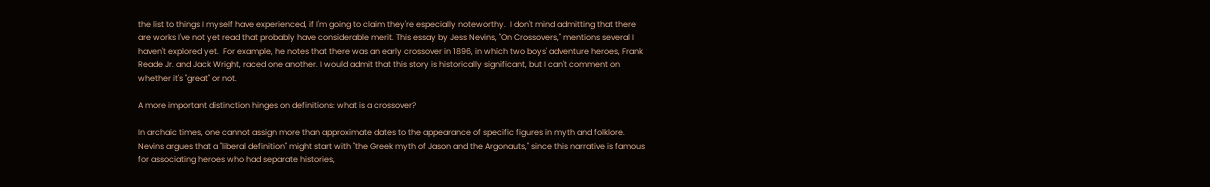the list to things I myself have experienced, if I'm going to claim they're especially noteworthy.  I don't mind admitting that there are works I've not yet read that probably have considerable merit. This essay by Jess Nevins, "On Crossovers," mentions several I haven't explored yet.  For example, he notes that there was an early crossover in 1896, in which two boys' adventure heroes, Frank Reade Jr. and Jack Wright, raced one another. I would admit that this story is historically significant, but I can't comment on whether it's "great" or not.

A more important distinction hinges on definitions: what is a crossover?

In archaic times, one cannot assign more than approximate dates to the appearance of specific figures in myth and folklore.  Nevins argues that a "liberal definition" might start with "the Greek myth of Jason and the Argonauts," since this narrative is famous for associating heroes who had separate histories,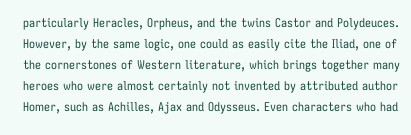particularly Heracles, Orpheus, and the twins Castor and Polydeuces.  However, by the same logic, one could as easily cite the Iliad, one of the cornerstones of Western literature, which brings together many heroes who were almost certainly not invented by attributed author Homer, such as Achilles, Ajax and Odysseus. Even characters who had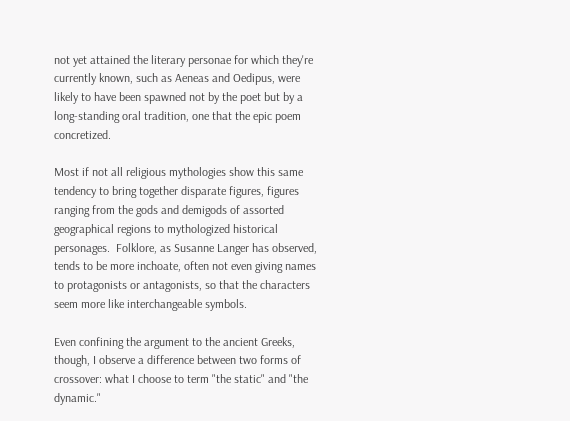not yet attained the literary personae for which they're currently known, such as Aeneas and Oedipus, were likely to have been spawned not by the poet but by a long-standing oral tradition, one that the epic poem concretized.

Most if not all religious mythologies show this same tendency to bring together disparate figures, figures ranging from the gods and demigods of assorted geographical regions to mythologized historical personages.  Folklore, as Susanne Langer has observed, tends to be more inchoate, often not even giving names to protagonists or antagonists, so that the characters seem more like interchangeable symbols.

Even confining the argument to the ancient Greeks, though, I observe a difference between two forms of crossover: what I choose to term "the static" and "the dynamic."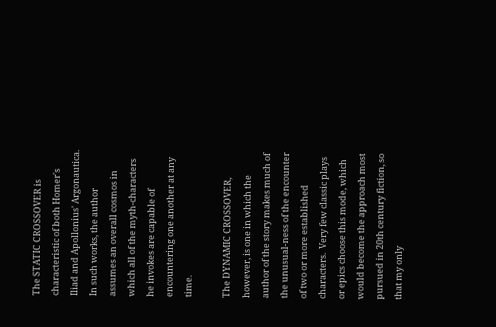The STATIC CROSSOVER is characteristic of both Homer's Iliad and Apollonius' Argonautica.  In such works, the author assumes an overall cosmos in which all of the myth-characters he invokes are capable of encountering one another at any time.

The DYNAMIC CROSSOVER, however, is one in which the author of the story makes much of the unusual-ness of the encounter of two or more established characters.  Very few classic plays or epics choose this mode, which would become the approach most pursued in 20th century fiction, so that my only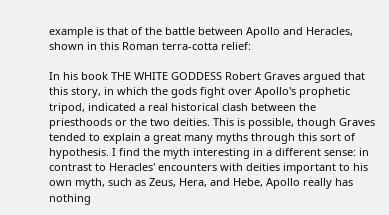example is that of the battle between Apollo and Heracles, shown in this Roman terra-cotta relief:

In his book THE WHITE GODDESS Robert Graves argued that this story, in which the gods fight over Apollo's prophetic tripod, indicated a real historical clash between the priesthoods or the two deities. This is possible, though Graves tended to explain a great many myths through this sort of hypothesis. I find the myth interesting in a different sense: in contrast to Heracles' encounters with deities important to his own myth, such as Zeus, Hera, and Hebe, Apollo really has nothing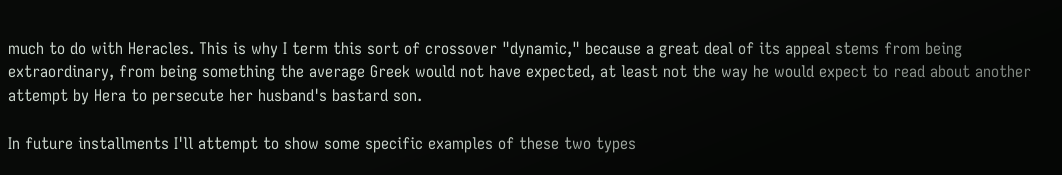much to do with Heracles. This is why I term this sort of crossover "dynamic," because a great deal of its appeal stems from being extraordinary, from being something the average Greek would not have expected, at least not the way he would expect to read about another attempt by Hera to persecute her husband's bastard son.

In future installments I'll attempt to show some specific examples of these two types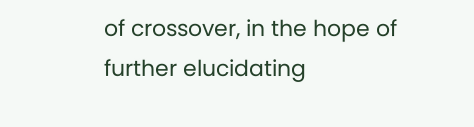of crossover, in the hope of further elucidating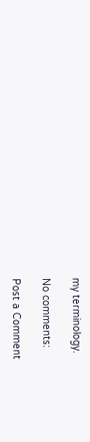my terminology.

No comments:

Post a Comment